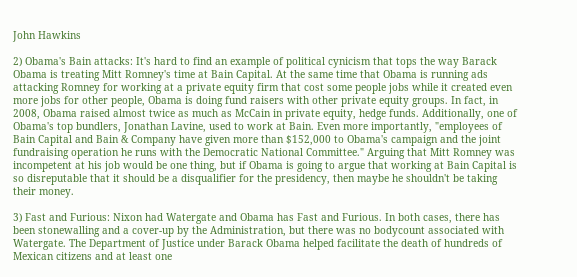John Hawkins

2) Obama's Bain attacks: It's hard to find an example of political cynicism that tops the way Barack Obama is treating Mitt Romney's time at Bain Capital. At the same time that Obama is running ads attacking Romney for working at a private equity firm that cost some people jobs while it created even more jobs for other people, Obama is doing fund raisers with other private equity groups. In fact, in 2008, Obama raised almost twice as much as McCain in private equity, hedge funds. Additionally, one of Obama's top bundlers, Jonathan Lavine, used to work at Bain. Even more importantly, "employees of Bain Capital and Bain & Company have given more than $152,000 to Obama's campaign and the joint fundraising operation he runs with the Democratic National Committee." Arguing that Mitt Romney was incompetent at his job would be one thing, but if Obama is going to argue that working at Bain Capital is so disreputable that it should be a disqualifier for the presidency, then maybe he shouldn't be taking their money.

3) Fast and Furious: Nixon had Watergate and Obama has Fast and Furious. In both cases, there has been stonewalling and a cover-up by the Administration, but there was no bodycount associated with Watergate. The Department of Justice under Barack Obama helped facilitate the death of hundreds of Mexican citizens and at least one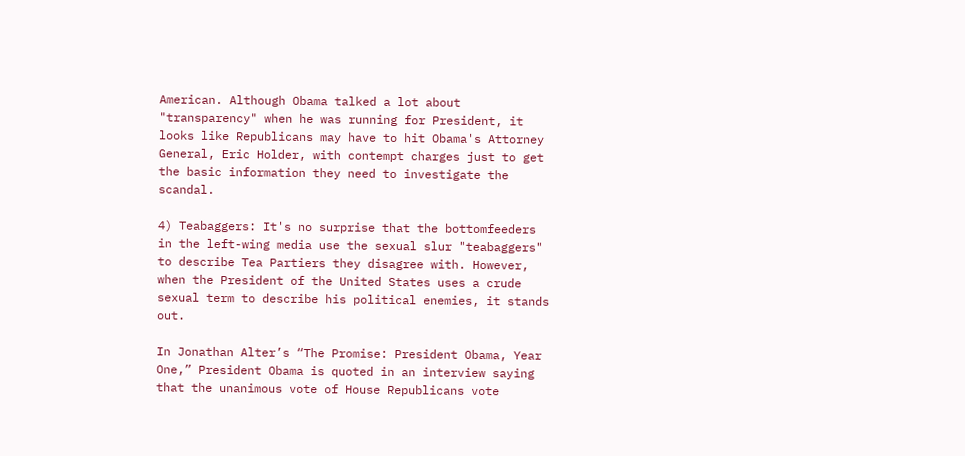American. Although Obama talked a lot about "transparency" when he was running for President, it looks like Republicans may have to hit Obama's Attorney General, Eric Holder, with contempt charges just to get the basic information they need to investigate the scandal.

4) Teabaggers: It's no surprise that the bottomfeeders in the left-wing media use the sexual slur "teabaggers" to describe Tea Partiers they disagree with. However, when the President of the United States uses a crude sexual term to describe his political enemies, it stands out.

In Jonathan Alter’s “The Promise: President Obama, Year One,” President Obama is quoted in an interview saying that the unanimous vote of House Republicans vote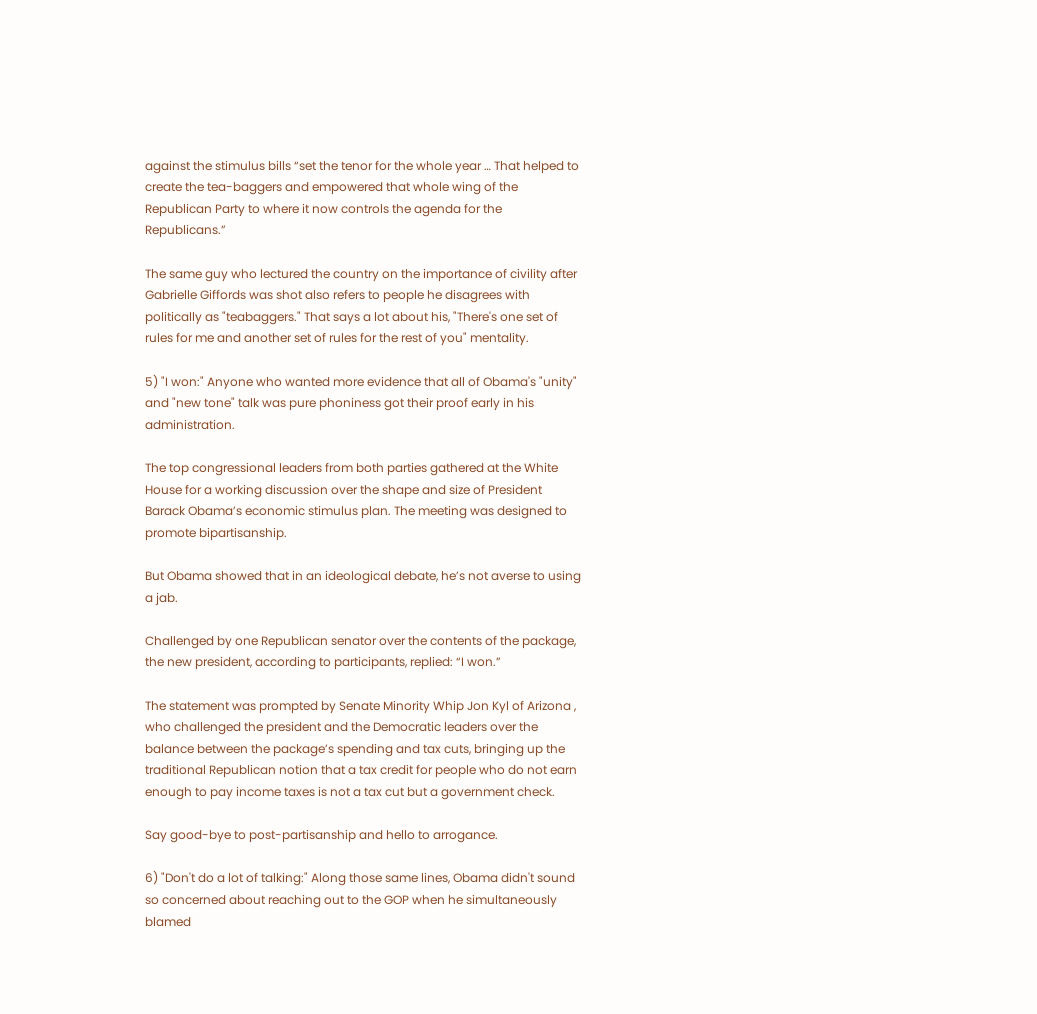against the stimulus bills “set the tenor for the whole year … That helped to create the tea-baggers and empowered that whole wing of the Republican Party to where it now controls the agenda for the Republicans.”

The same guy who lectured the country on the importance of civility after Gabrielle Giffords was shot also refers to people he disagrees with politically as "teabaggers." That says a lot about his, "There's one set of rules for me and another set of rules for the rest of you" mentality.

5) "I won:" Anyone who wanted more evidence that all of Obama's "unity" and "new tone" talk was pure phoniness got their proof early in his administration.

The top congressional leaders from both parties gathered at the White House for a working discussion over the shape and size of President Barack Obama’s economic stimulus plan. The meeting was designed to promote bipartisanship.

But Obama showed that in an ideological debate, he’s not averse to using a jab.

Challenged by one Republican senator over the contents of the package, the new president, according to participants, replied: “I won.”

The statement was prompted by Senate Minority Whip Jon Kyl of Arizona , who challenged the president and the Democratic leaders over the balance between the package’s spending and tax cuts, bringing up the traditional Republican notion that a tax credit for people who do not earn enough to pay income taxes is not a tax cut but a government check.

Say good-bye to post-partisanship and hello to arrogance.

6) "Don't do a lot of talking:" Along those same lines, Obama didn't sound so concerned about reaching out to the GOP when he simultaneously blamed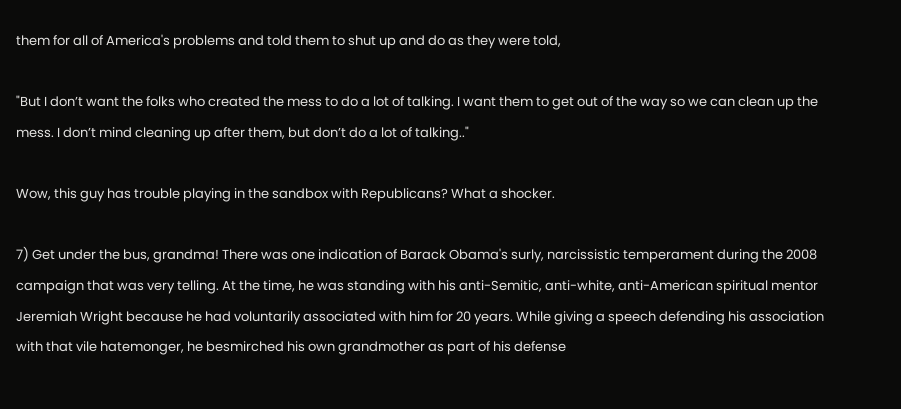them for all of America's problems and told them to shut up and do as they were told,

"But I don’t want the folks who created the mess to do a lot of talking. I want them to get out of the way so we can clean up the mess. I don’t mind cleaning up after them, but don’t do a lot of talking.."

Wow, this guy has trouble playing in the sandbox with Republicans? What a shocker.

7) Get under the bus, grandma! There was one indication of Barack Obama's surly, narcissistic temperament during the 2008 campaign that was very telling. At the time, he was standing with his anti-Semitic, anti-white, anti-American spiritual mentor Jeremiah Wright because he had voluntarily associated with him for 20 years. While giving a speech defending his association with that vile hatemonger, he besmirched his own grandmother as part of his defense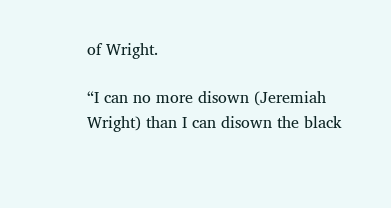of Wright.

“I can no more disown (Jeremiah Wright) than I can disown the black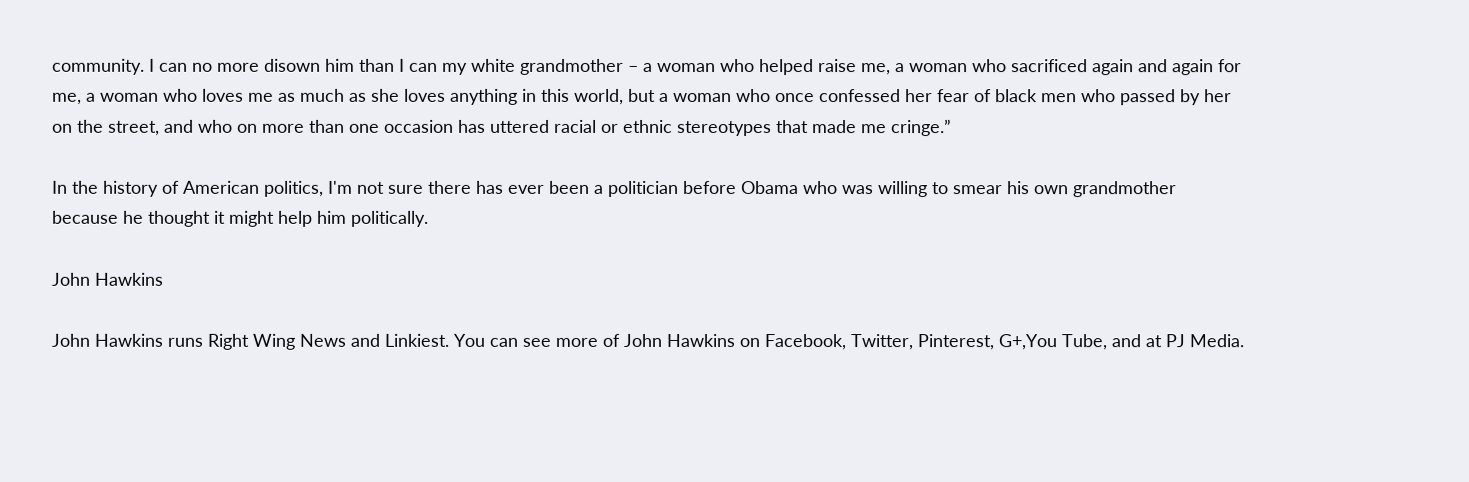community. I can no more disown him than I can my white grandmother – a woman who helped raise me, a woman who sacrificed again and again for me, a woman who loves me as much as she loves anything in this world, but a woman who once confessed her fear of black men who passed by her on the street, and who on more than one occasion has uttered racial or ethnic stereotypes that made me cringe.”

In the history of American politics, I'm not sure there has ever been a politician before Obama who was willing to smear his own grandmother because he thought it might help him politically.

John Hawkins

John Hawkins runs Right Wing News and Linkiest. You can see more of John Hawkins on Facebook, Twitter, Pinterest, G+,You Tube, and at PJ Media.